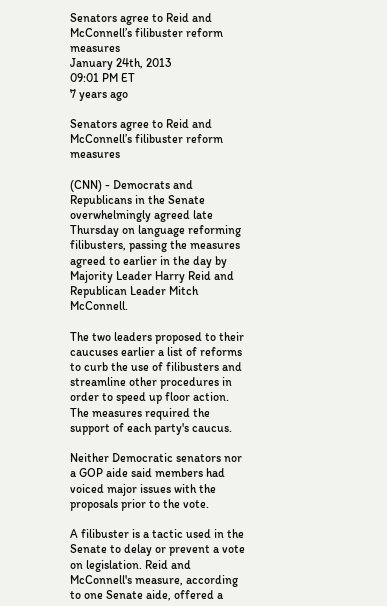Senators agree to Reid and McConnell’s filibuster reform measures
January 24th, 2013
09:01 PM ET
7 years ago

Senators agree to Reid and McConnell’s filibuster reform measures

(CNN) - Democrats and Republicans in the Senate overwhelmingly agreed late Thursday on language reforming filibusters, passing the measures agreed to earlier in the day by Majority Leader Harry Reid and Republican Leader Mitch McConnell.

The two leaders proposed to their caucuses earlier a list of reforms to curb the use of filibusters and streamline other procedures in order to speed up floor action. The measures required the support of each party's caucus.

Neither Democratic senators nor a GOP aide said members had voiced major issues with the proposals prior to the vote.

A filibuster is a tactic used in the Senate to delay or prevent a vote on legislation. Reid and McConnell's measure, according to one Senate aide, offered a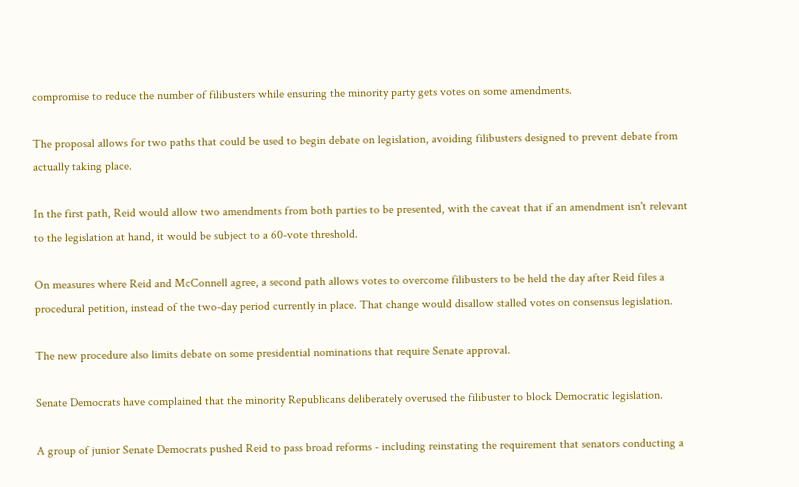compromise to reduce the number of filibusters while ensuring the minority party gets votes on some amendments.

The proposal allows for two paths that could be used to begin debate on legislation, avoiding filibusters designed to prevent debate from actually taking place.

In the first path, Reid would allow two amendments from both parties to be presented, with the caveat that if an amendment isn't relevant to the legislation at hand, it would be subject to a 60-vote threshold.

On measures where Reid and McConnell agree, a second path allows votes to overcome filibusters to be held the day after Reid files a procedural petition, instead of the two-day period currently in place. That change would disallow stalled votes on consensus legislation.

The new procedure also limits debate on some presidential nominations that require Senate approval.

Senate Democrats have complained that the minority Republicans deliberately overused the filibuster to block Democratic legislation.

A group of junior Senate Democrats pushed Reid to pass broad reforms - including reinstating the requirement that senators conducting a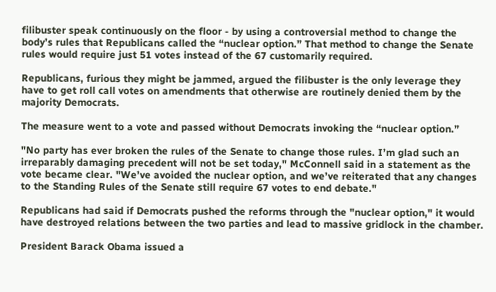filibuster speak continuously on the floor - by using a controversial method to change the body’s rules that Republicans called the “nuclear option.” That method to change the Senate rules would require just 51 votes instead of the 67 customarily required.

Republicans, furious they might be jammed, argued the filibuster is the only leverage they have to get roll call votes on amendments that otherwise are routinely denied them by the majority Democrats.

The measure went to a vote and passed without Democrats invoking the “nuclear option.”

"No party has ever broken the rules of the Senate to change those rules. I’m glad such an irreparably damaging precedent will not be set today," McConnell said in a statement as the vote became clear. "We’ve avoided the nuclear option, and we’ve reiterated that any changes to the Standing Rules of the Senate still require 67 votes to end debate."

Republicans had said if Democrats pushed the reforms through the "nuclear option," it would have destroyed relations between the two parties and lead to massive gridlock in the chamber.

President Barack Obama issued a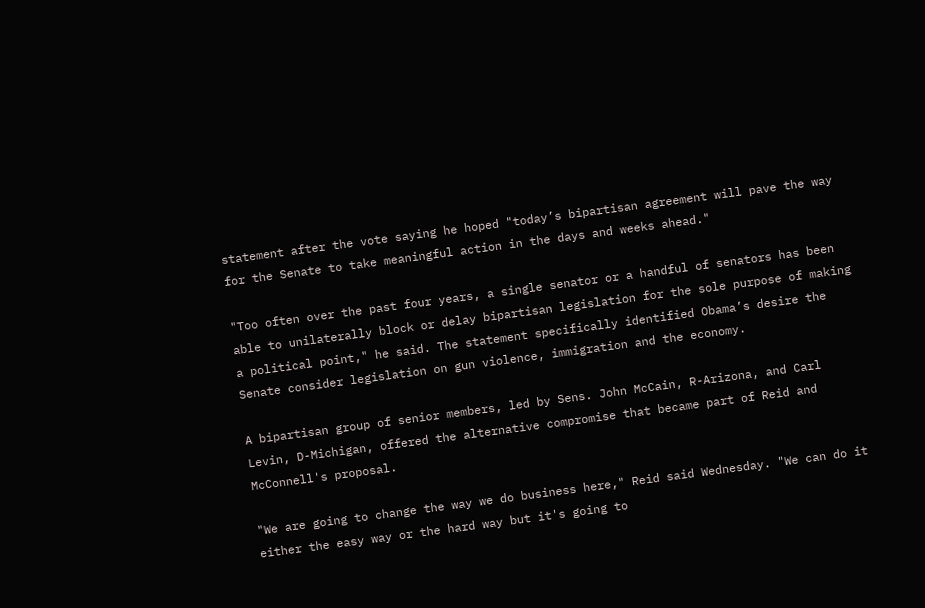statement after the vote saying he hoped "today’s bipartisan agreement will pave the way for the Senate to take meaningful action in the days and weeks ahead."

"Too often over the past four years, a single senator or a handful of senators has been able to unilaterally block or delay bipartisan legislation for the sole purpose of making a political point," he said. The statement specifically identified Obama’s desire the Senate consider legislation on gun violence, immigration and the economy.

A bipartisan group of senior members, led by Sens. John McCain, R-Arizona, and Carl Levin, D-Michigan, offered the alternative compromise that became part of Reid and McConnell's proposal.

"We are going to change the way we do business here," Reid said Wednesday. "We can do it either the easy way or the hard way but it's going to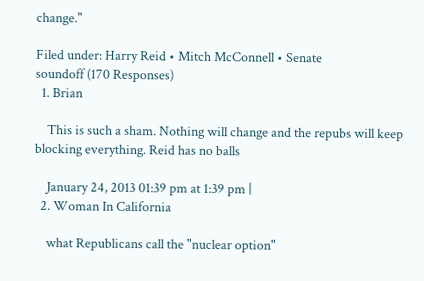change."

Filed under: Harry Reid • Mitch McConnell • Senate
soundoff (170 Responses)
  1. Brian

    This is such a sham. Nothing will change and the repubs will keep blocking everything. Reid has no balls

    January 24, 2013 01:39 pm at 1:39 pm |
  2. Woman In California

    what Republicans call the "nuclear option"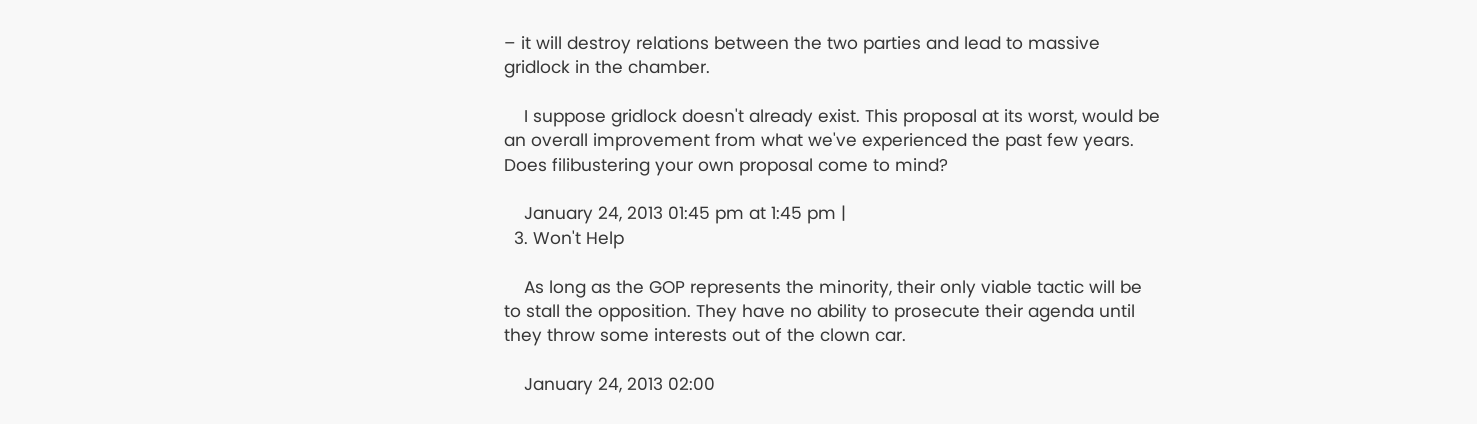– it will destroy relations between the two parties and lead to massive gridlock in the chamber.

    I suppose gridlock doesn't already exist. This proposal at its worst, would be an overall improvement from what we've experienced the past few years. Does filibustering your own proposal come to mind?

    January 24, 2013 01:45 pm at 1:45 pm |
  3. Won't Help

    As long as the GOP represents the minority, their only viable tactic will be to stall the opposition. They have no ability to prosecute their agenda until they throw some interests out of the clown car.

    January 24, 2013 02:00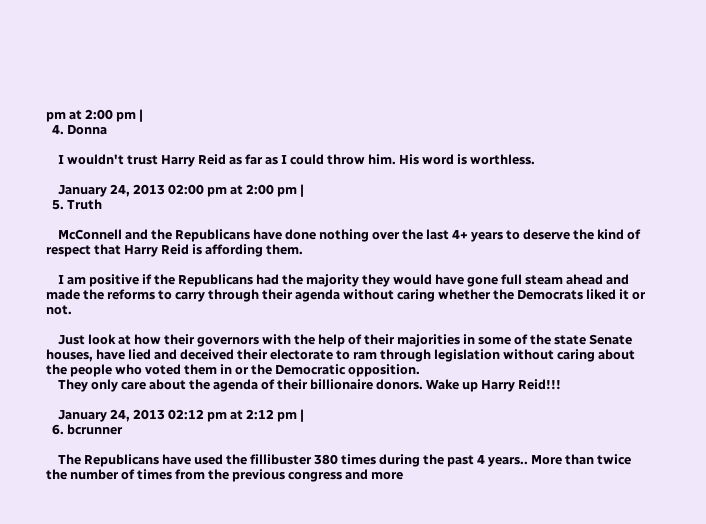pm at 2:00 pm |
  4. Donna

    I wouldn't trust Harry Reid as far as I could throw him. His word is worthless.

    January 24, 2013 02:00 pm at 2:00 pm |
  5. Truth

    McConnell and the Republicans have done nothing over the last 4+ years to deserve the kind of respect that Harry Reid is affording them.

    I am positive if the Republicans had the majority they would have gone full steam ahead and made the reforms to carry through their agenda without caring whether the Democrats liked it or not.

    Just look at how their governors with the help of their majorities in some of the state Senate houses, have lied and deceived their electorate to ram through legislation without caring about the people who voted them in or the Democratic opposition.
    They only care about the agenda of their billionaire donors. Wake up Harry Reid!!!

    January 24, 2013 02:12 pm at 2:12 pm |
  6. bcrunner

    The Republicans have used the fillibuster 380 times during the past 4 years.. More than twice the number of times from the previous congress and more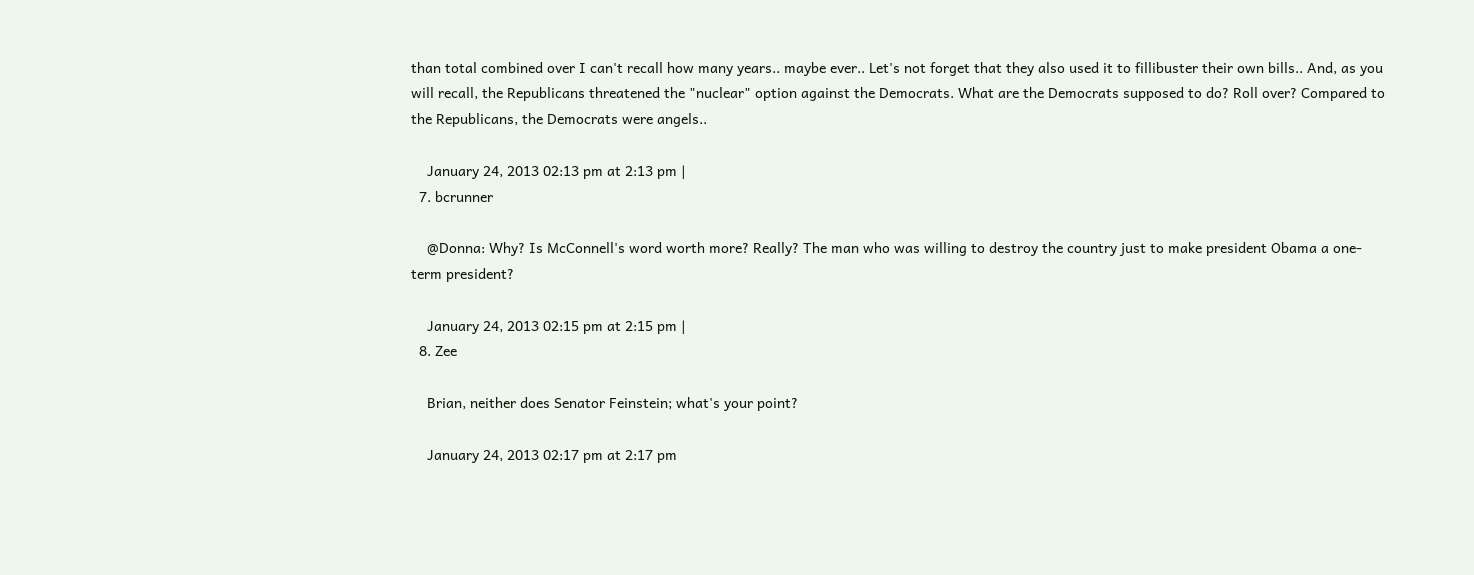than total combined over I can't recall how many years.. maybe ever.. Let's not forget that they also used it to fillibuster their own bills.. And, as you will recall, the Republicans threatened the "nuclear" option against the Democrats. What are the Democrats supposed to do? Roll over? Compared to the Republicans, the Democrats were angels..

    January 24, 2013 02:13 pm at 2:13 pm |
  7. bcrunner

    @Donna: Why? Is McConnell's word worth more? Really? The man who was willing to destroy the country just to make president Obama a one-term president?

    January 24, 2013 02:15 pm at 2:15 pm |
  8. Zee

    Brian, neither does Senator Feinstein; what's your point?

    January 24, 2013 02:17 pm at 2:17 pm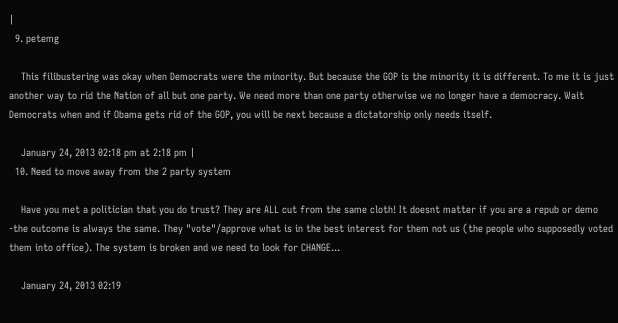|
  9. petemg

    This filibustering was okay when Democrats were the minority. But because the GOP is the minority it is different. To me it is just another way to rid the Nation of all but one party. We need more than one party otherwise we no longer have a democracy. Wait Democrats when and if Obama gets rid of the GOP, you will be next because a dictatorship only needs itself.

    January 24, 2013 02:18 pm at 2:18 pm |
  10. Need to move away from the 2 party system

    Have you met a politician that you do trust? They are ALL cut from the same cloth! It doesnt matter if you are a repub or demo -the outcome is always the same. They "vote"/approve what is in the best interest for them not us (the people who supposedly voted them into office). The system is broken and we need to look for CHANGE...

    January 24, 2013 02:19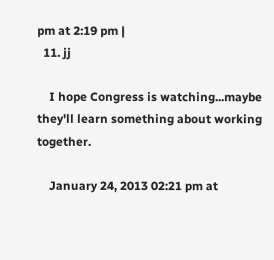pm at 2:19 pm |
  11. jj

    I hope Congress is watching...maybe they'll learn something about working together.

    January 24, 2013 02:21 pm at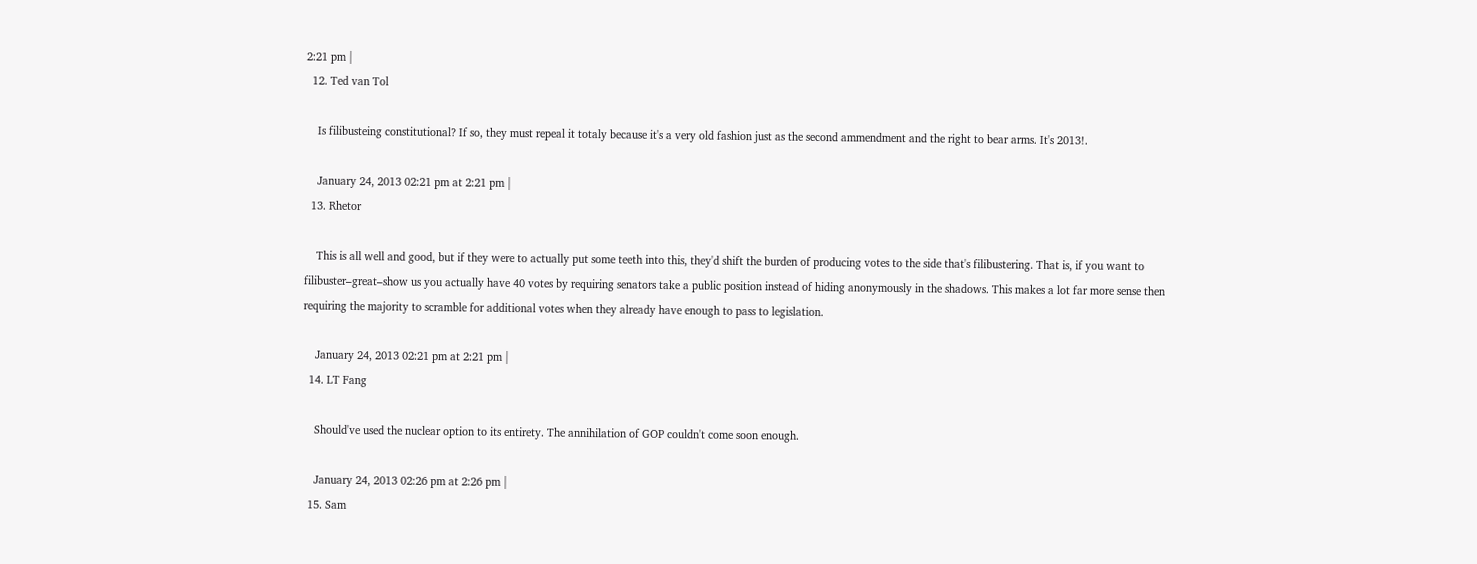2:21 pm |
  12. Ted van Tol

    Is filibusteing constitutional? If so, they must repeal it totaly because it's a very old fashion just as the second ammendment and the right to bear arms. It's 2013!.

    January 24, 2013 02:21 pm at 2:21 pm |
  13. Rhetor

    This is all well and good, but if they were to actually put some teeth into this, they'd shift the burden of producing votes to the side that's filibustering. That is, if you want to filibuster–great–show us you actually have 40 votes by requiring senators take a public position instead of hiding anonymously in the shadows. This makes a lot far more sense then requiring the majority to scramble for additional votes when they already have enough to pass to legislation.

    January 24, 2013 02:21 pm at 2:21 pm |
  14. LT Fang

    Should've used the nuclear option to its entirety. The annihilation of GOP couldn't come soon enough.

    January 24, 2013 02:26 pm at 2:26 pm |
  15. Sam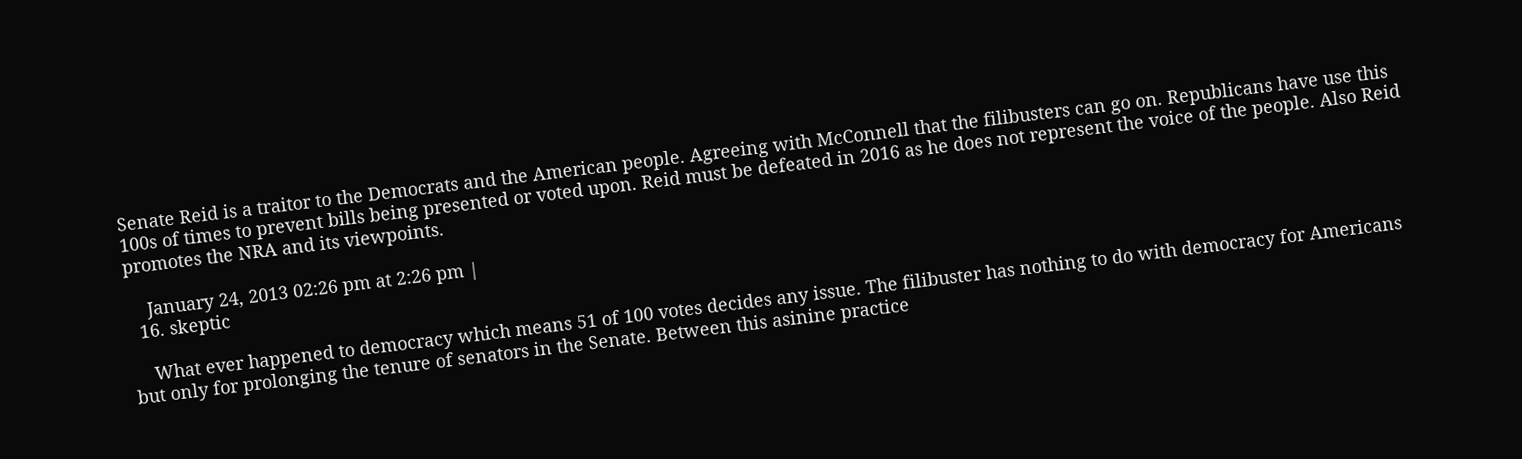Senate Reid is a traitor to the Democrats and the American people. Agreeing with McConnell that the filibusters can go on. Republicans have use this 100s of times to prevent bills being presented or voted upon. Reid must be defeated in 2016 as he does not represent the voice of the people. Also Reid promotes the NRA and its viewpoints.

    January 24, 2013 02:26 pm at 2:26 pm |
  16. skeptic

    What ever happened to democracy which means 51 of 100 votes decides any issue. The filibuster has nothing to do with democracy for Americans but only for prolonging the tenure of senators in the Senate. Between this asinine practice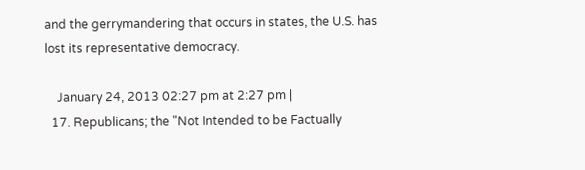and the gerrymandering that occurs in states, the U.S. has lost its representative democracy.

    January 24, 2013 02:27 pm at 2:27 pm |
  17. Republicans; the "Not Intended to be Factually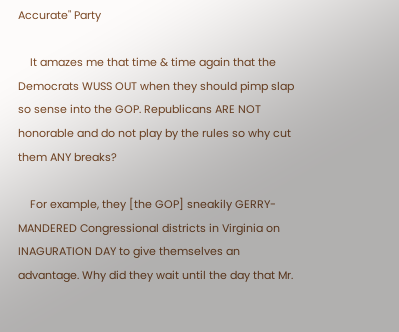Accurate" Party

    It amazes me that time & time again that the Democrats WUSS OUT when they should pimp slap so sense into the GOP. Republicans ARE NOT honorable and do not play by the rules so why cut them ANY breaks?

    For example, they [the GOP] sneakily GERRY-MANDERED Congressional districts in Virginia on INAGURATION DAY to give themselves an advantage. Why did they wait until the day that Mr.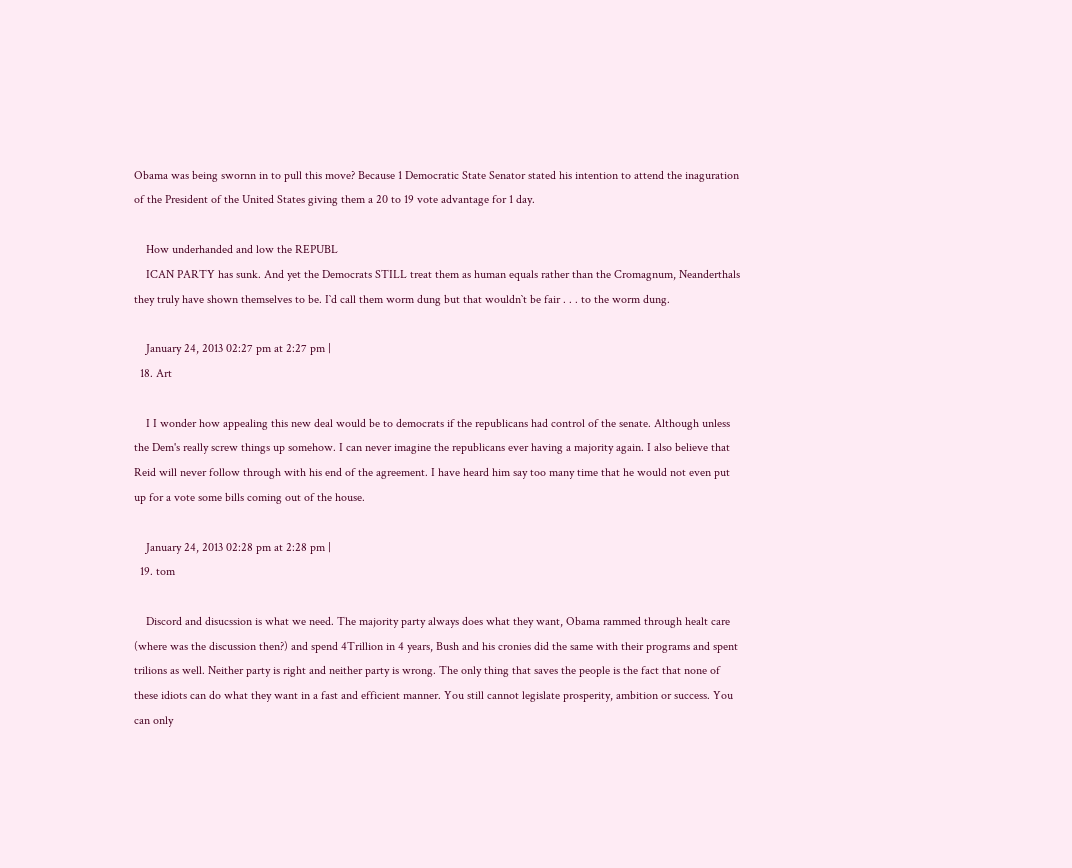Obama was being swornn in to pull this move? Because 1 Democratic State Senator stated his intention to attend the inaguration of the President of the United States giving them a 20 to 19 vote advantage for 1 day.

    How underhanded and low the REPUBL
    ICAN PARTY has sunk. And yet the Democrats STILL treat them as human equals rather than the Cromagnum, Neanderthals they truly have shown themselves to be. I`d call them worm dung but that wouldn`t be fair . . . to the worm dung.

    January 24, 2013 02:27 pm at 2:27 pm |
  18. Art

    I I wonder how appealing this new deal would be to democrats if the republicans had control of the senate. Although unless the Dem's really screw things up somehow. I can never imagine the republicans ever having a majority again. I also believe that Reid will never follow through with his end of the agreement. I have heard him say too many time that he would not even put up for a vote some bills coming out of the house.

    January 24, 2013 02:28 pm at 2:28 pm |
  19. tom

    Discord and disucssion is what we need. The majority party always does what they want, Obama rammed through healt care (where was the discussion then?) and spend 4Trillion in 4 years, Bush and his cronies did the same with their programs and spent trilions as well. Neither party is right and neither party is wrong. The only thing that saves the people is the fact that none of these idiots can do what they want in a fast and efficient manner. You still cannot legislate prosperity, ambition or success. You can only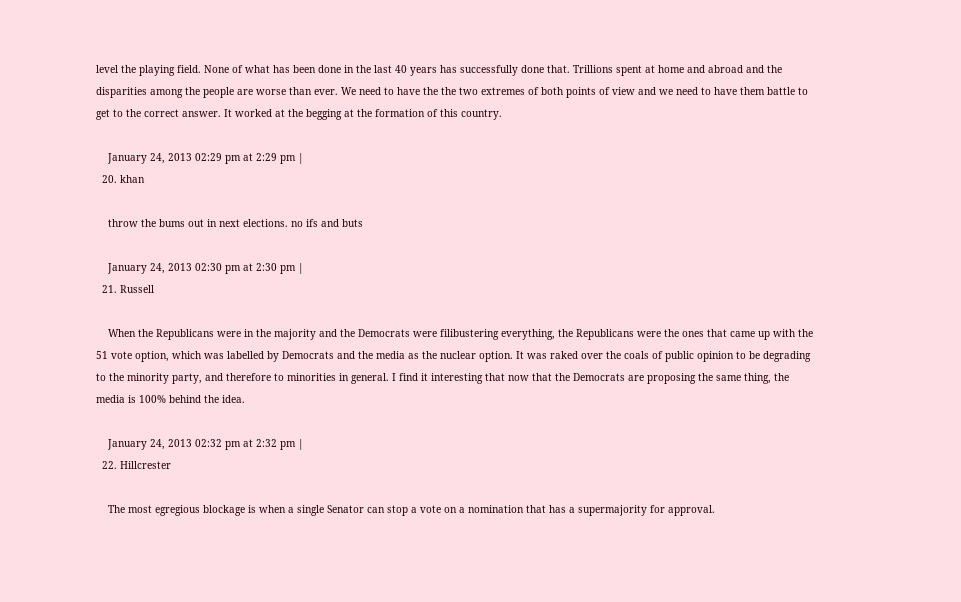level the playing field. None of what has been done in the last 40 years has successfully done that. Trillions spent at home and abroad and the disparities among the people are worse than ever. We need to have the the two extremes of both points of view and we need to have them battle to get to the correct answer. It worked at the begging at the formation of this country.

    January 24, 2013 02:29 pm at 2:29 pm |
  20. khan

    throw the bums out in next elections. no ifs and buts

    January 24, 2013 02:30 pm at 2:30 pm |
  21. Russell

    When the Republicans were in the majority and the Democrats were filibustering everything, the Republicans were the ones that came up with the 51 vote option, which was labelled by Democrats and the media as the nuclear option. It was raked over the coals of public opinion to be degrading to the minority party, and therefore to minorities in general. I find it interesting that now that the Democrats are proposing the same thing, the media is 100% behind the idea.

    January 24, 2013 02:32 pm at 2:32 pm |
  22. Hillcrester

    The most egregious blockage is when a single Senator can stop a vote on a nomination that has a supermajority for approval.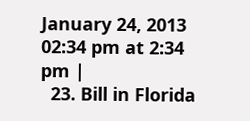January 24, 2013 02:34 pm at 2:34 pm |
  23. Bill in Florida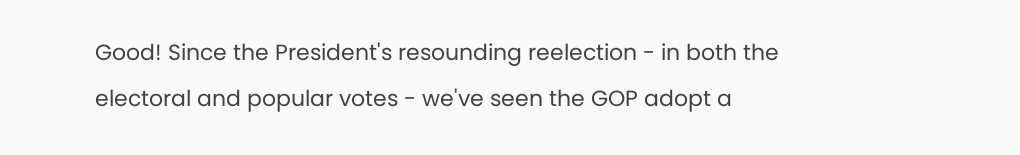Good! Since the President's resounding reelection - in both the electoral and popular votes - we've seen the GOP adopt a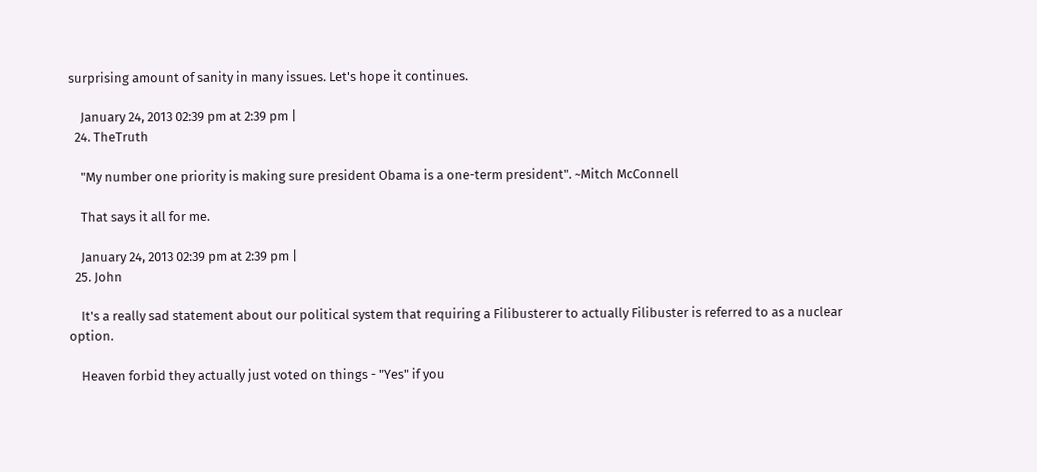surprising amount of sanity in many issues. Let's hope it continues.

    January 24, 2013 02:39 pm at 2:39 pm |
  24. TheTruth

    "My number one priority is making sure president Obama is a one-term president". ~Mitch McConnell

    That says it all for me.

    January 24, 2013 02:39 pm at 2:39 pm |
  25. John

    It's a really sad statement about our political system that requiring a Filibusterer to actually Filibuster is referred to as a nuclear option.

    Heaven forbid they actually just voted on things - "Yes" if you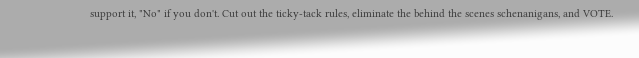support it, "No" if you don't. Cut out the ticky-tack rules, eliminate the behind the scenes schenanigans, and VOTE.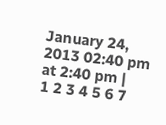January 24, 2013 02:40 pm at 2:40 pm |
1 2 3 4 5 6 7